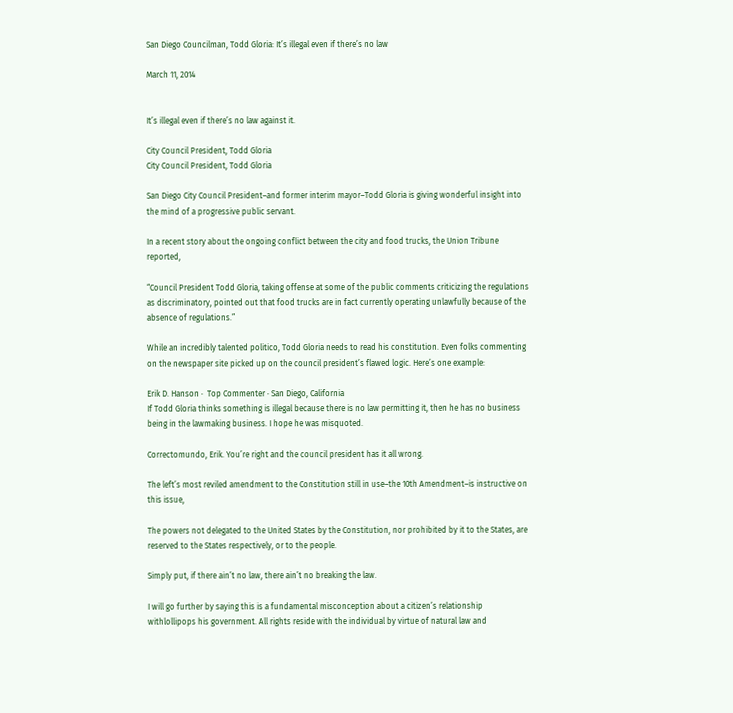San Diego Councilman, Todd Gloria: It’s illegal even if there’s no law

March 11, 2014


It’s illegal even if there’s no law against it.

City Council President, Todd Gloria
City Council President, Todd Gloria

San Diego City Council President–and former interim mayor–Todd Gloria is giving wonderful insight into the mind of a progressive public servant.

In a recent story about the ongoing conflict between the city and food trucks, the Union Tribune reported,

“Council President Todd Gloria, taking offense at some of the public comments criticizing the regulations as discriminatory, pointed out that food trucks are in fact currently operating unlawfully because of the absence of regulations.”

While an incredibly talented politico, Todd Gloria needs to read his constitution. Even folks commenting on the newspaper site picked up on the council president’s flawed logic. Here’s one example:

Erik D. Hanson ·  Top Commenter · San Diego, California
If Todd Gloria thinks something is illegal because there is no law permitting it, then he has no business being in the lawmaking business. I hope he was misquoted.

Correctomundo, Erik. You’re right and the council president has it all wrong.

The left’s most reviled amendment to the Constitution still in use–the 10th Amendment–is instructive on this issue,

The powers not delegated to the United States by the Constitution, nor prohibited by it to the States, are reserved to the States respectively, or to the people.

Simply put, if there ain’t no law, there ain’t no breaking the law.

I will go further by saying this is a fundamental misconception about a citizen’s relationship withlollipops his government. All rights reside with the individual by virtue of natural law and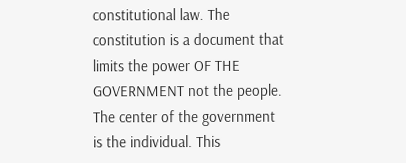constitutional law. The constitution is a document that limits the power OF THE GOVERNMENT not the people. The center of the government is the individual. This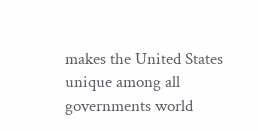makes the United States unique among all governments world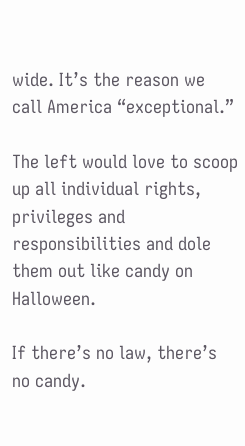wide. It’s the reason we call America “exceptional.”

The left would love to scoop up all individual rights, privileges and responsibilities and dole them out like candy on Halloween.

If there’s no law, there’s no candy.